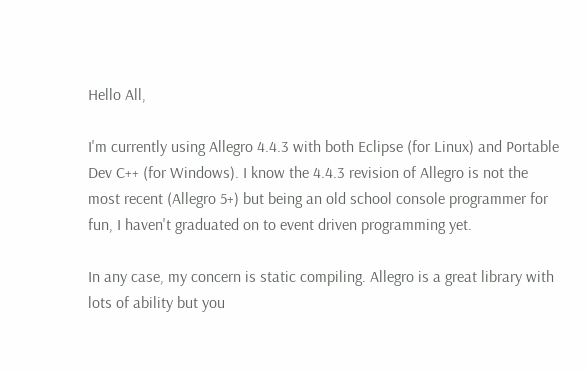Hello All,

I'm currently using Allegro 4.4.3 with both Eclipse (for Linux) and Portable Dev C++ (for Windows). I know the 4.4.3 revision of Allegro is not the most recent (Allegro 5+) but being an old school console programmer for fun, I haven't graduated on to event driven programming yet.

In any case, my concern is static compiling. Allegro is a great library with lots of ability but you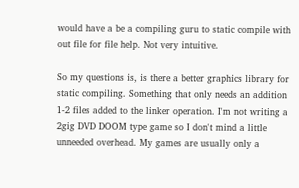would have a be a compiling guru to static compile with out file for file help. Not very intuitive.

So my questions is, is there a better graphics library for static compiling. Something that only needs an addition 1-2 files added to the linker operation. I'm not writing a 2gig DVD DOOM type game so I don't mind a little unneeded overhead. My games are usually only a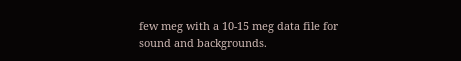few meg with a 10-15 meg data file for sound and backgrounds.